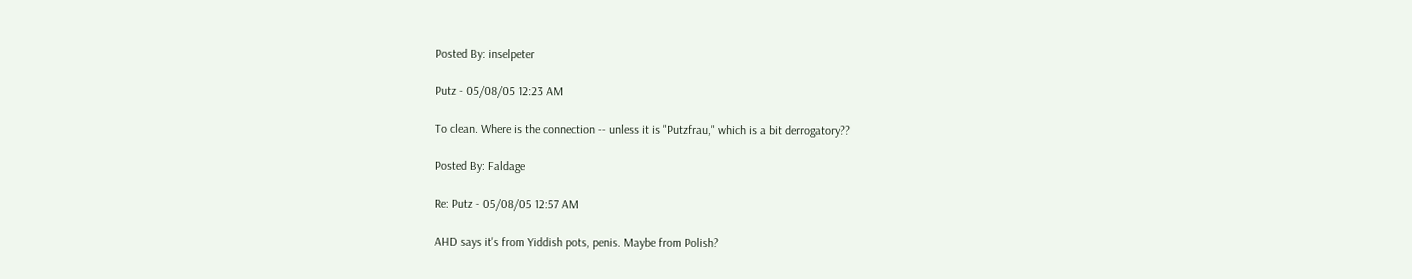Posted By: inselpeter

Putz - 05/08/05 12:23 AM

To clean. Where is the connection -- unless it is "Putzfrau," which is a bit derrogatory??

Posted By: Faldage

Re: Putz - 05/08/05 12:57 AM

AHD says it's from Yiddish pots, penis. Maybe from Polish?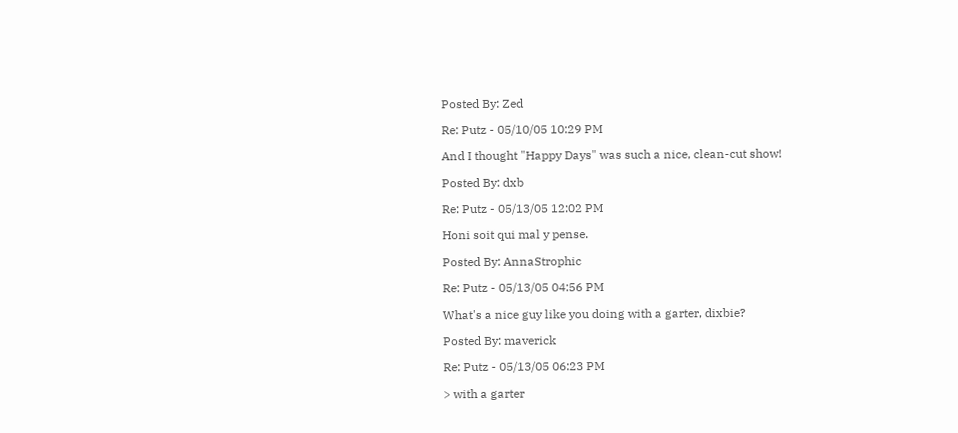Posted By: Zed

Re: Putz - 05/10/05 10:29 PM

And I thought "Happy Days" was such a nice, clean-cut show!

Posted By: dxb

Re: Putz - 05/13/05 12:02 PM

Honi soit qui mal y pense.

Posted By: AnnaStrophic

Re: Putz - 05/13/05 04:56 PM

What's a nice guy like you doing with a garter, dixbie?

Posted By: maverick

Re: Putz - 05/13/05 06:23 PM

> with a garter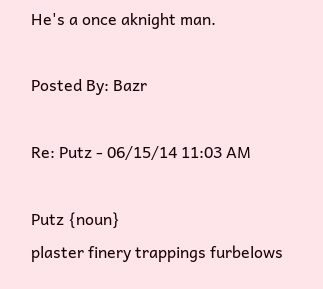He's a once aknight man.

Posted By: Bazr

Re: Putz - 06/15/14 11:03 AM

Putz {noun}
plaster finery trappings furbelows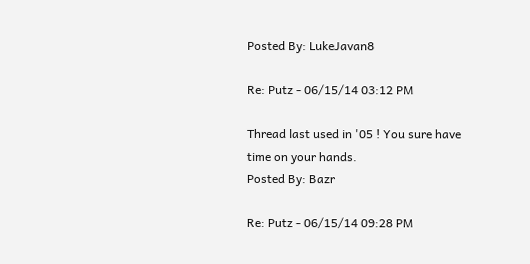Posted By: LukeJavan8

Re: Putz - 06/15/14 03:12 PM

Thread last used in '05 ! You sure have time on your hands.
Posted By: Bazr

Re: Putz - 06/15/14 09:28 PM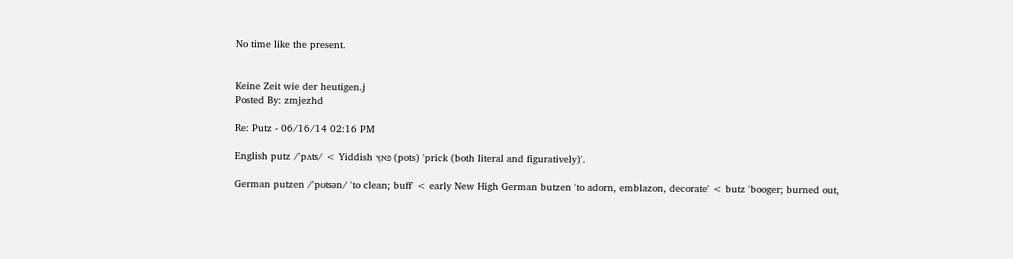No time like the present.


Keine Zeit wie der heutigen.j
Posted By: zmjezhd

Re: Putz - 06/16/14 02:16 PM

English putz /'pʌʦ/ < Yiddish פאץ (pots) 'prick (both literal and figuratively)'.

German putzen /'pʊʦən/ 'to clean; buff' < early New High German butzen 'to adorn, emblazon, decorate' < butz 'booger; burned out,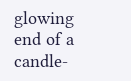glowing end of a candle-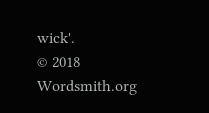wick'.
© 2018 Wordsmith.org